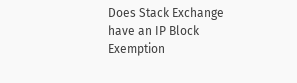Does Stack Exchange have an IP Block Exemption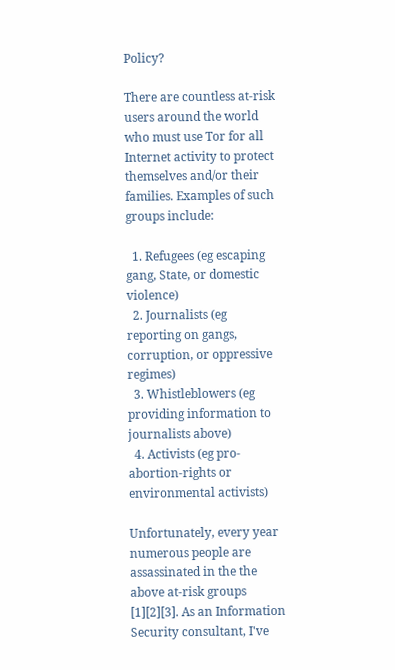Policy?

There are countless at-risk users around the world who must use Tor for all Internet activity to protect themselves and/or their families. Examples of such groups include:

  1. Refugees (eg escaping gang, State, or domestic violence)
  2. Journalists (eg reporting on gangs, corruption, or oppressive regimes)
  3. Whistleblowers (eg providing information to journalists above)
  4. Activists (eg pro-abortion-rights or environmental activists)

Unfortunately, every year numerous people are assassinated in the the above at-risk groups [1][2][3]. As an Information Security consultant, I've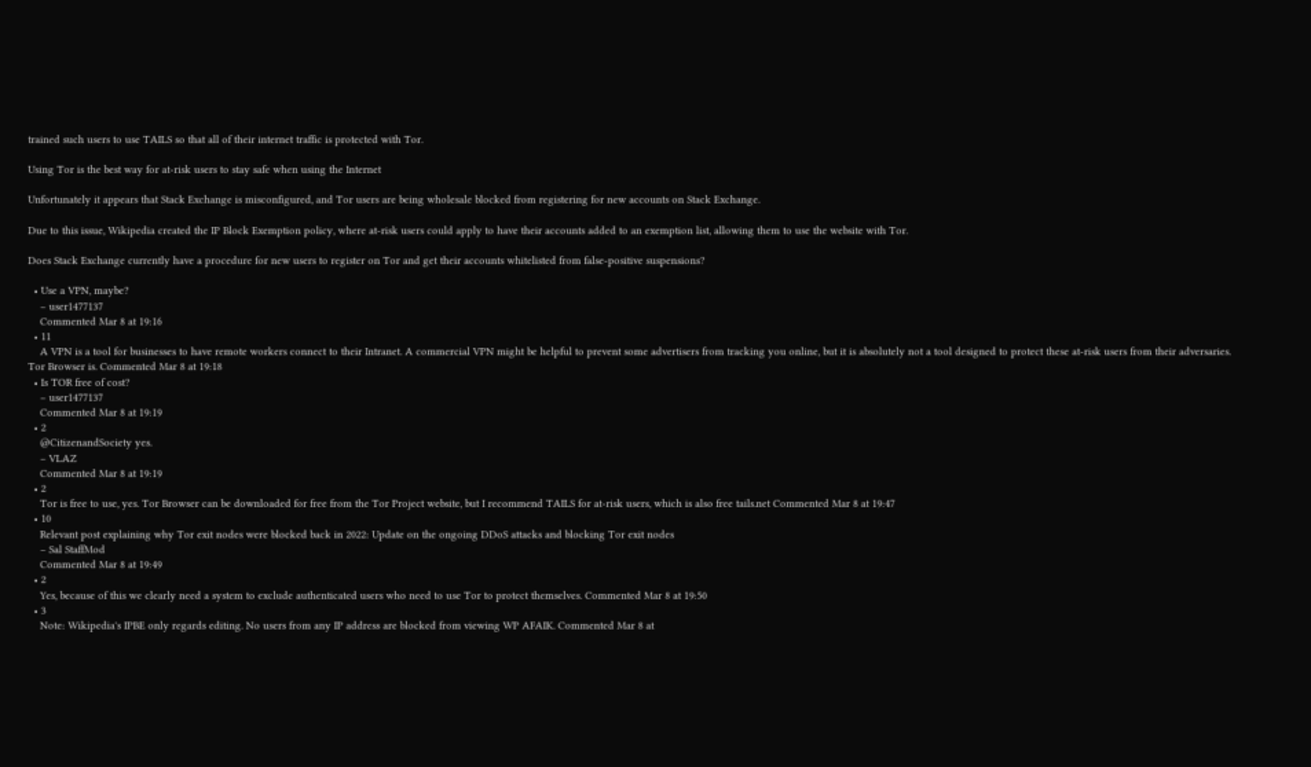trained such users to use TAILS so that all of their internet traffic is protected with Tor.

Using Tor is the best way for at-risk users to stay safe when using the Internet

Unfortunately it appears that Stack Exchange is misconfigured, and Tor users are being wholesale blocked from registering for new accounts on Stack Exchange.

Due to this issue, Wikipedia created the IP Block Exemption policy, where at-risk users could apply to have their accounts added to an exemption list, allowing them to use the website with Tor.

Does Stack Exchange currently have a procedure for new users to register on Tor and get their accounts whitelisted from false-positive suspensions?

  • Use a VPN, maybe?
    – user1477137
    Commented Mar 8 at 19:16
  • 11
    A VPN is a tool for businesses to have remote workers connect to their Intranet. A commercial VPN might be helpful to prevent some advertisers from tracking you online, but it is absolutely not a tool designed to protect these at-risk users from their adversaries. Tor Browser is. Commented Mar 8 at 19:18
  • Is TOR free of cost?
    – user1477137
    Commented Mar 8 at 19:19
  • 2
    @CitizenandSociety yes.
    – VLAZ
    Commented Mar 8 at 19:19
  • 2
    Tor is free to use, yes. Tor Browser can be downloaded for free from the Tor Project website, but I recommend TAILS for at-risk users, which is also free tails.net Commented Mar 8 at 19:47
  • 10
    Relevant post explaining why Tor exit nodes were blocked back in 2022: Update on the ongoing DDoS attacks and blocking Tor exit nodes
    – Sal StaffMod
    Commented Mar 8 at 19:49
  • 2
    Yes, because of this we clearly need a system to exclude authenticated users who need to use Tor to protect themselves. Commented Mar 8 at 19:50
  • 3
    Note: Wikipedia's IPBE only regards editing. No users from any IP address are blocked from viewing WP AFAIK. Commented Mar 8 at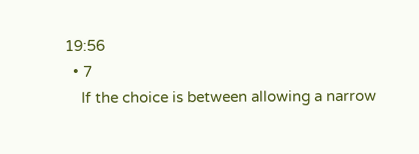19:56
  • 7
    If the choice is between allowing a narrow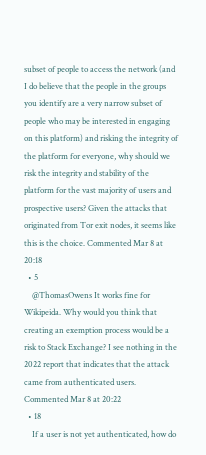subset of people to access the network (and I do believe that the people in the groups you identify are a very narrow subset of people who may be interested in engaging on this platform) and risking the integrity of the platform for everyone, why should we risk the integrity and stability of the platform for the vast majority of users and prospective users? Given the attacks that originated from Tor exit nodes, it seems like this is the choice. Commented Mar 8 at 20:18
  • 5
    @ThomasOwens It works fine for Wikipeida. Why would you think that creating an exemption process would be a risk to Stack Exchange? I see nothing in the 2022 report that indicates that the attack came from authenticated users. Commented Mar 8 at 20:22
  • 18
    If a user is not yet authenticated, how do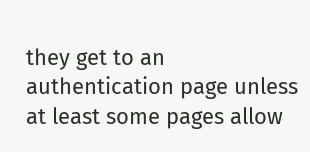they get to an authentication page unless at least some pages allow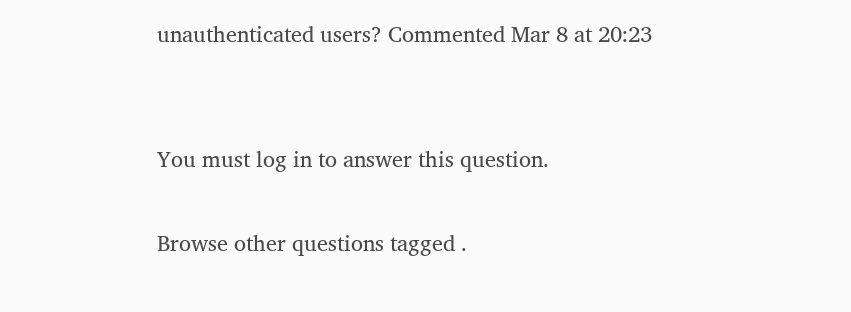unauthenticated users? Commented Mar 8 at 20:23


You must log in to answer this question.

Browse other questions tagged .